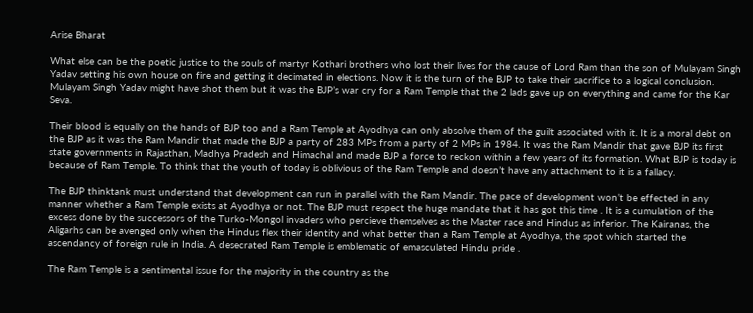Arise Bharat

What else can be the poetic justice to the souls of martyr Kothari brothers who lost their lives for the cause of Lord Ram than the son of Mulayam Singh Yadav setting his own house on fire and getting it decimated in elections. Now it is the turn of the BJP to take their sacrifice to a logical conclusion. Mulayam Singh Yadav might have shot them but it was the BJP’s war cry for a Ram Temple that the 2 lads gave up on everything and came for the Kar Seva.

Their blood is equally on the hands of BJP too and a Ram Temple at Ayodhya can only absolve them of the guilt associated with it. It is a moral debt on the BJP as it was the Ram Mandir that made the BJP a party of 283 MPs from a party of 2 MPs in 1984. It was the Ram Mandir that gave BJP its first state governments in Rajasthan, Madhya Pradesh and Himachal and made BJP a force to reckon within a few years of its formation. What BJP is today is because of Ram Temple. To think that the youth of today is oblivious of the Ram Temple and doesn’t have any attachment to it is a fallacy.

The BJP thinktank must understand that development can run in parallel with the Ram Mandir. The pace of development won’t be effected in any manner whether a Ram Temple exists at Ayodhya or not. The BJP must respect the huge mandate that it has got this time . It is a cumulation of the excess done by the successors of the Turko-Mongol invaders who percieve themselves as the Master race and Hindus as inferior. The Kairanas, the Aligarhs can be avenged only when the Hindus flex their identity and what better than a Ram Temple at Ayodhya, the spot which started the ascendancy of foreign rule in India. A desecrated Ram Temple is emblematic of emasculated Hindu pride .

The Ram Temple is a sentimental issue for the majority in the country as the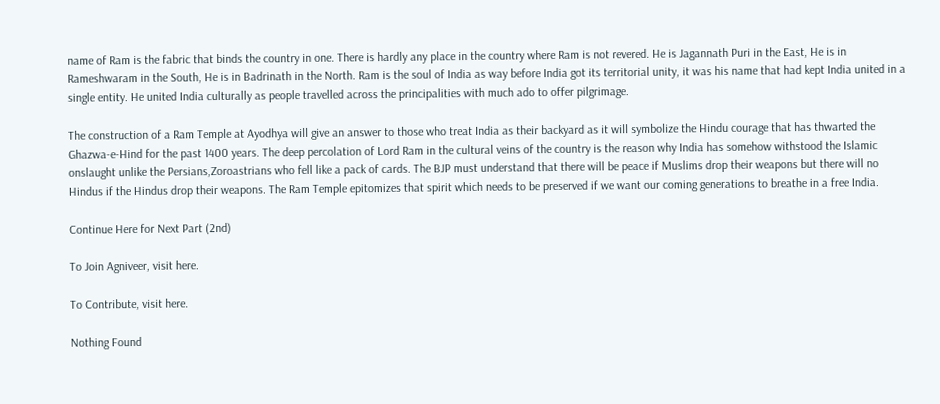name of Ram is the fabric that binds the country in one. There is hardly any place in the country where Ram is not revered. He is Jagannath Puri in the East, He is in Rameshwaram in the South, He is in Badrinath in the North. Ram is the soul of India as way before India got its territorial unity, it was his name that had kept India united in a single entity. He united India culturally as people travelled across the principalities with much ado to offer pilgrimage.

The construction of a Ram Temple at Ayodhya will give an answer to those who treat India as their backyard as it will symbolize the Hindu courage that has thwarted the Ghazwa-e-Hind for the past 1400 years. The deep percolation of Lord Ram in the cultural veins of the country is the reason why India has somehow withstood the Islamic onslaught unlike the Persians,Zoroastrians who fell like a pack of cards. The BJP must understand that there will be peace if Muslims drop their weapons but there will no Hindus if the Hindus drop their weapons. The Ram Temple epitomizes that spirit which needs to be preserved if we want our coming generations to breathe in a free India.

Continue Here for Next Part (2nd)

To Join Agniveer, visit here.

To Contribute, visit here.

Nothing Found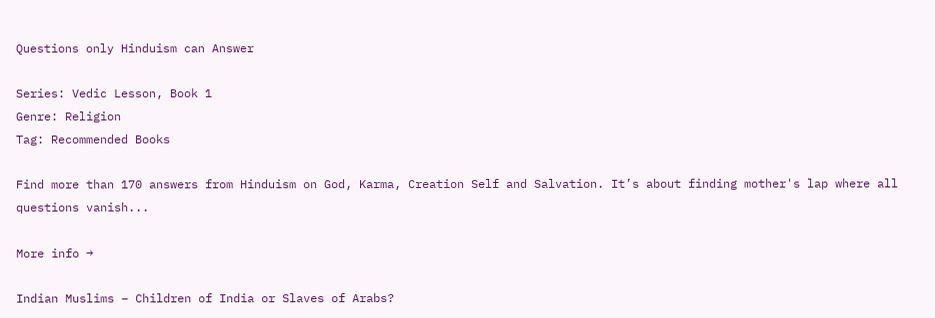Questions only Hinduism can Answer

Series: Vedic Lesson, Book 1
Genre: Religion
Tag: Recommended Books

Find more than 170 answers from Hinduism on God, Karma, Creation Self and Salvation. It’s about finding mother's lap where all questions vanish...

More info →

Indian Muslims – Children of India or Slaves of Arabs?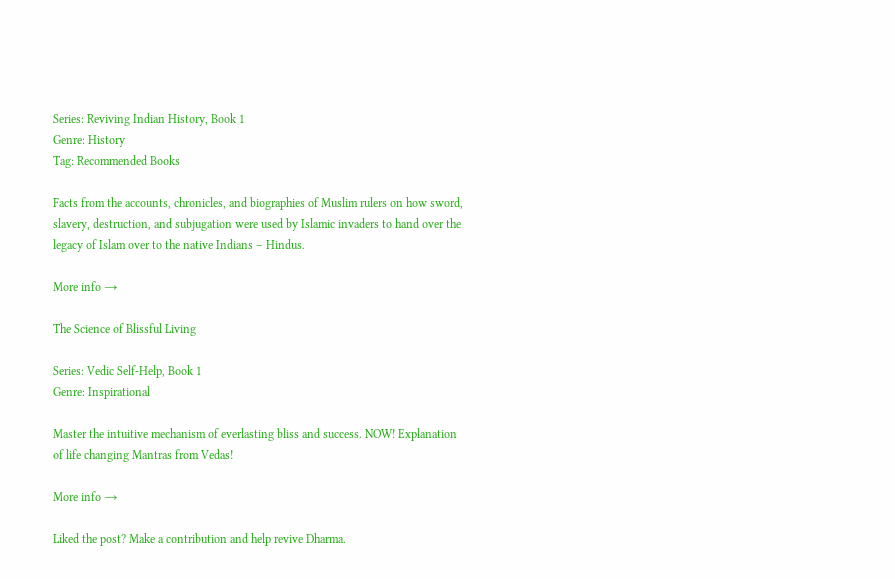Series: Reviving Indian History, Book 1
Genre: History
Tag: Recommended Books

Facts from the accounts, chronicles, and biographies of Muslim rulers on how sword, slavery, destruction, and subjugation were used by Islamic invaders to hand over the legacy of Islam over to the native Indians – Hindus.

More info →

The Science of Blissful Living

Series: Vedic Self-Help, Book 1
Genre: Inspirational

Master the intuitive mechanism of everlasting bliss and success. NOW! Explanation of life changing Mantras from Vedas!

More info →

Liked the post? Make a contribution and help revive Dharma.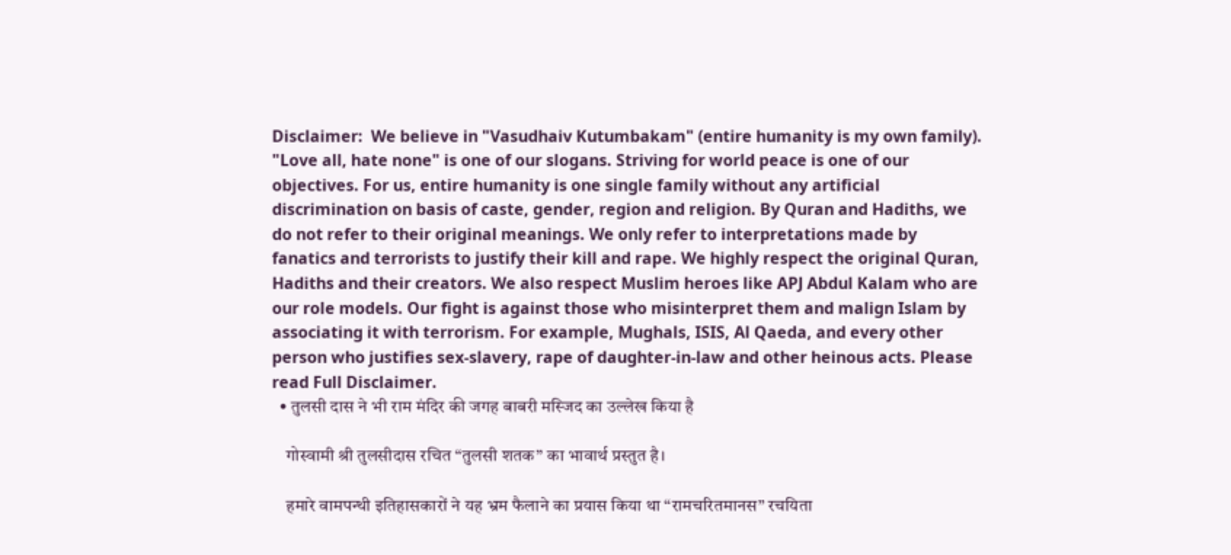Disclaimer:  We believe in "Vasudhaiv Kutumbakam" (entire humanity is my own family). "Love all, hate none" is one of our slogans. Striving for world peace is one of our objectives. For us, entire humanity is one single family without any artificial discrimination on basis of caste, gender, region and religion. By Quran and Hadiths, we do not refer to their original meanings. We only refer to interpretations made by fanatics and terrorists to justify their kill and rape. We highly respect the original Quran, Hadiths and their creators. We also respect Muslim heroes like APJ Abdul Kalam who are our role models. Our fight is against those who misinterpret them and malign Islam by associating it with terrorism. For example, Mughals, ISIS, Al Qaeda, and every other person who justifies sex-slavery, rape of daughter-in-law and other heinous acts. Please read Full Disclaimer.
  • तुलसी दास ने भी राम मंदिर की जगह बाबरी मस्जिद का उल्लेख किया है

    गोस्वामी श्री तुलसीदास रचित “तुलसी शतक” का भावार्थ प्रस्तुत है।

    हमारे वामपन्थी इतिहासकारों ने यह भ्रम फैलाने का प्रयास किया था “रामचरितमानस” रचयिता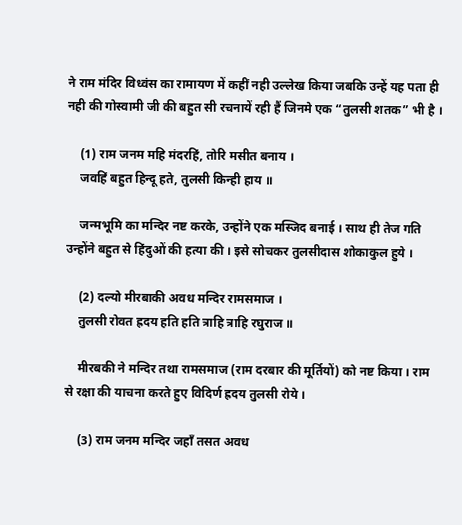ने राम मंदिर विध्वंस का रामायण में कहीं नही उल्लेख किया जबकि उन्हें यह पता ही नही की गोस्वामी जी की बहुत सी रचनायें रही हैं जिनमे एक “तुलसी शतक” भी है ।

    (1) राम जनम महि मंदरहिं, तोरि मसीत बनाय ।
    जवहिं बहुत हिन्दू हते, तुलसी किन्ही हाय ॥

    जन्मभूमि का मन्दिर नष्ट करके, उन्होंने एक मस्जिद बनाई । साथ ही तेज गति उन्होंने बहुत से हिंदुओं की हत्या की । इसे सोचकर तुलसीदास शोकाकुल हुये ।

    (2) दल्यो मीरबाकी अवध मन्दिर रामसमाज ।
    तुलसी रोवत ह्रदय हति हति त्राहि त्राहि रघुराज ॥

    मीरबकी ने मन्दिर तथा रामसमाज (राम दरबार की मूर्तियों) को नष्ट किया । राम से रक्षा की याचना करते हुए विदिर्ण ह्रदय तुलसी रोये ।

    (3) राम जनम मन्दिर जहाँ तसत अवध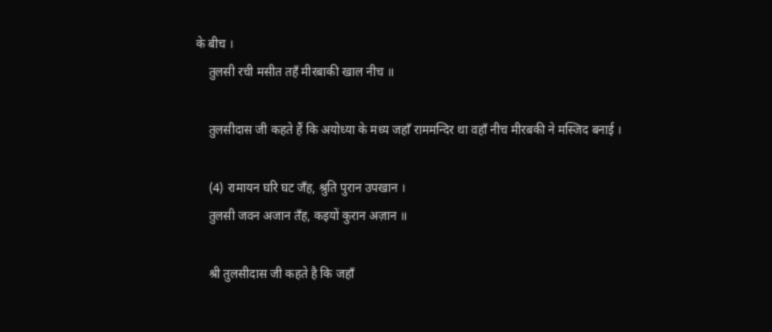के बीच ।
    तुलसी रची मसीत तहँ मीरबाकी खाल नीच ॥

    तुलसीदास जी कहते हैं कि अयोध्या के मध्य जहाँ राममन्दिर था वहाँ नीच मीरबकी ने मस्जिद बनाई ।

    (4) रामायन घरि घट जँह, श्रुति पुरान उपखान ।
    तुलसी जवन अजान तँह, कइयों कुरान अज़ान ॥

    श्री तुलसीदास जी कहते है कि जहाँ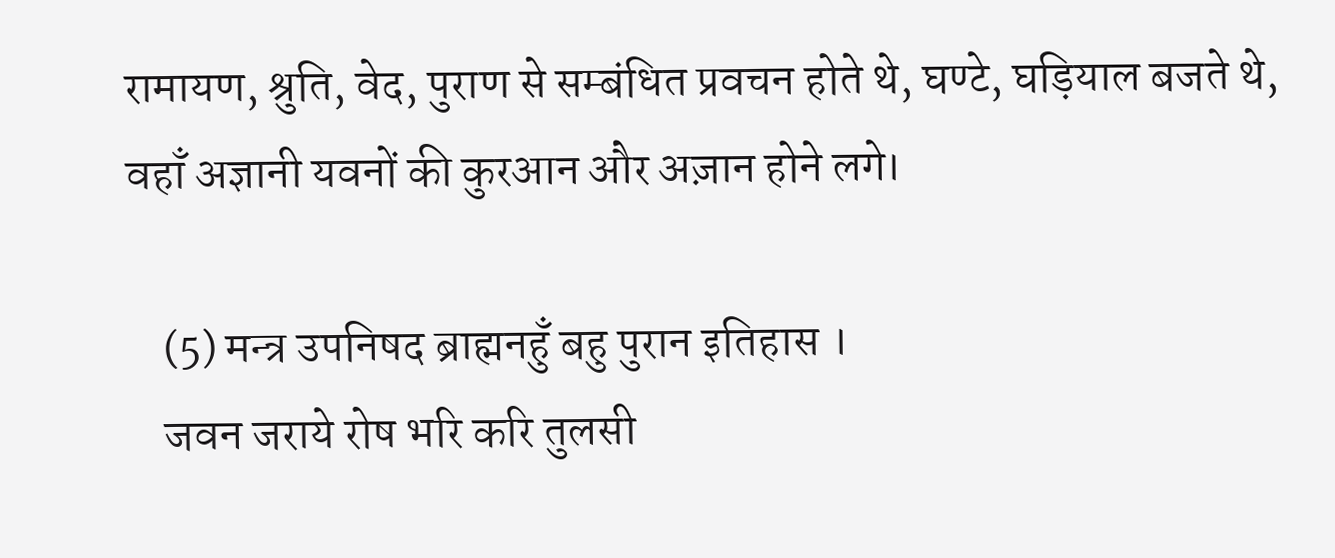रामायण, श्रुति, वेद, पुराण से सम्बंधित प्रवचन होते थे, घण्टे, घड़ियाल बजते थे, वहाँ अज्ञानी यवनों की कुरआन और अज़ान होने लगे।

    (5) मन्त्र उपनिषद ब्राह्मनहुँ बहु पुरान इतिहास ।
    जवन जराये रोष भरि करि तुलसी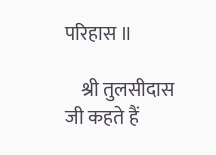परिहास ॥

    श्री तुलसीदास जी कहते हैं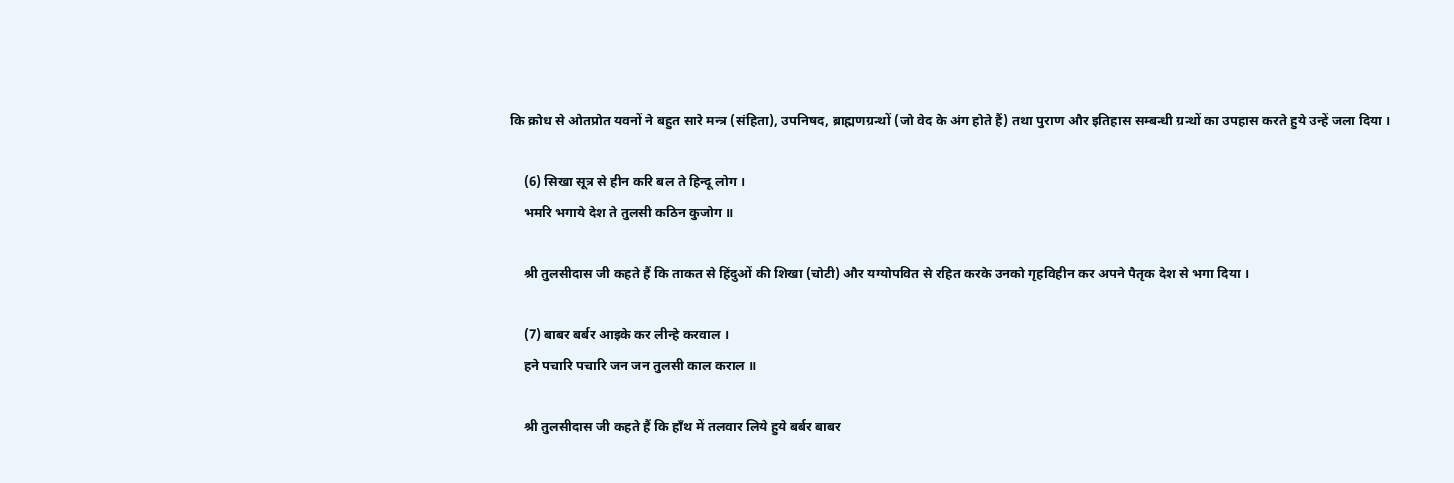कि क्रोध से ओतप्रोत यवनों ने बहुत सारे मन्त्र (संहिता), उपनिषद, ब्राह्मणग्रन्थों (जो वेद के अंग होते हैं) तथा पुराण और इतिहास सम्बन्धी ग्रन्थों का उपहास करते हुये उन्हें जला दिया ।

    (6) सिखा सूत्र से हीन करि बल ते हिन्दू लोग ।
    भमरि भगाये देश ते तुलसी कठिन कुजोग ॥

    श्री तुलसीदास जी कहते हैं कि ताकत से हिंदुओं की शिखा (चोटी) और यग्योपवित से रहित करके उनको गृहविहीन कर अपने पैतृक देश से भगा दिया ।

    (7) बाबर बर्बर आइके कर लीन्हे करवाल ।
    हने पचारि पचारि जन जन तुलसी काल कराल ॥

    श्री तुलसीदास जी कहते हैं कि हाँथ में तलवार लिये हुये बर्बर बाबर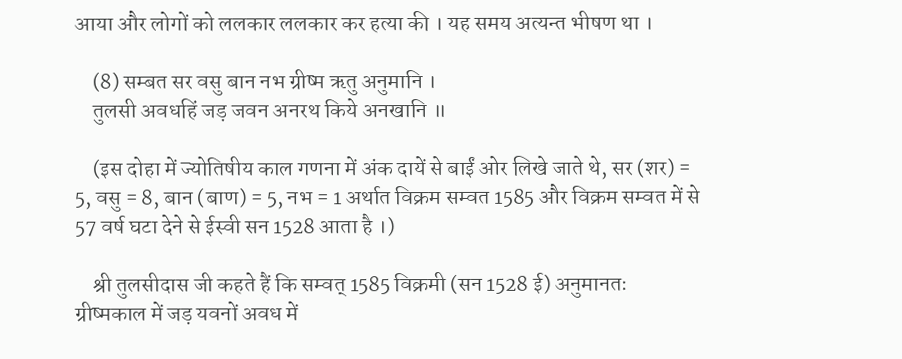आया और लोगों को ललकार ललकार कर हत्या की । यह समय अत्यन्त भीषण था ।

    (8) सम्बत सर वसु बान नभ ग्रीष्म ऋतु अनुमानि ।
    तुलसी अवधहिं जड़ जवन अनरथ किये अनखानि ॥

    (इस दोहा में ज्योतिषीय काल गणना में अंक दायें से बाईं ओर लिखे जाते थे, सर (शर) = 5, वसु = 8, बान (बाण) = 5, नभ = 1 अर्थात विक्रम सम्वत 1585 और विक्रम सम्वत में से 57 वर्ष घटा देने से ईस्वी सन 1528 आता है ।)

    श्री तुलसीदास जी कहते हैं कि सम्वत् 1585 विक्रमी (सन 1528 ई) अनुमानतः ग्रीष्मकाल में जड़ यवनों अवध में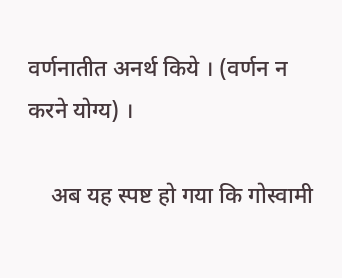वर्णनातीत अनर्थ किये । (वर्णन न करने योग्य) ।

    अब यह स्पष्ट हो गया कि गोस्वामी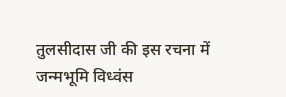तुलसीदास जी की इस रचना में जन्मभूमि विध्वंस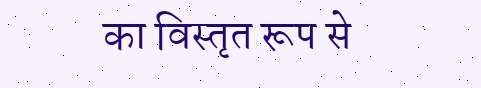का विस्तृत रूप से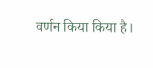वर्णन किया किया है।